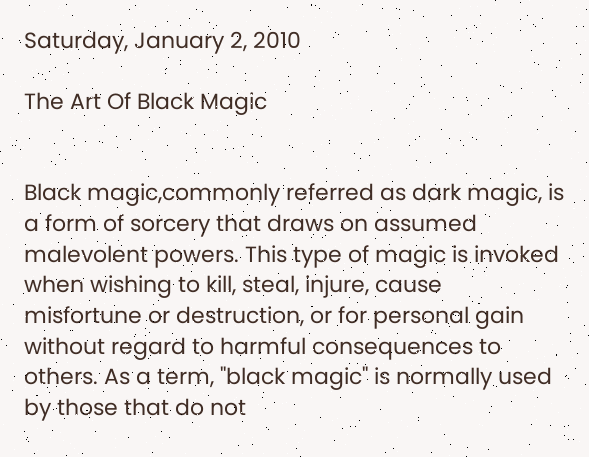Saturday, January 2, 2010

The Art Of Black Magic


Black magic,commonly referred as dark magic, is a form of sorcery that draws on assumed malevolent powers. This type of magic is invoked when wishing to kill, steal, injure, cause misfortune or destruction, or for personal gain without regard to harmful consequences to others. As a term, "black magic" is normally used by those that do not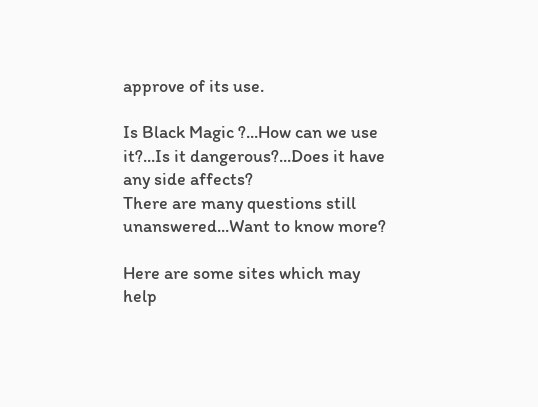approve of its use.

Is Black Magic ?...How can we use it?...Is it dangerous?...Does it have any side affects?
There are many questions still unanswered...Want to know more?

Here are some sites which may help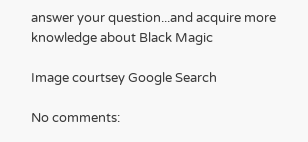answer your question...and acquire more knowledge about Black Magic

Image courtsey Google Search

No comments: